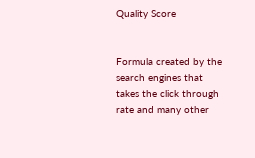Quality Score


Formula created by the search engines that takes the click through rate and many other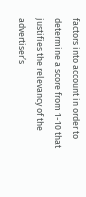factors into account in order to determine a score from 1-10 that justifies the relevancy of the advertiser’s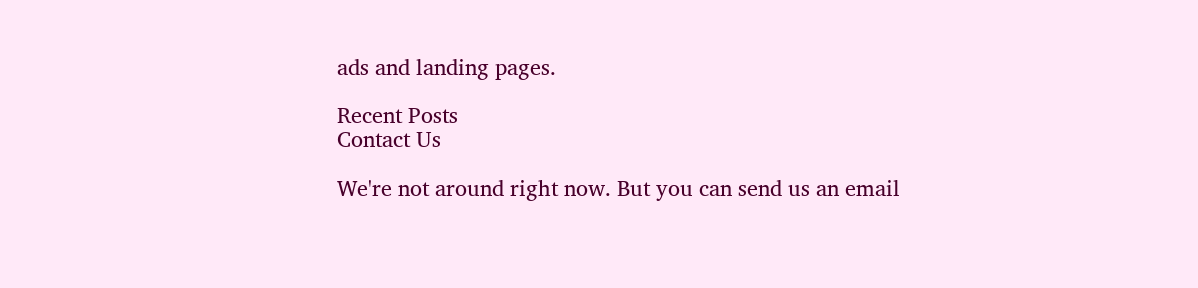ads and landing pages.

Recent Posts
Contact Us

We're not around right now. But you can send us an email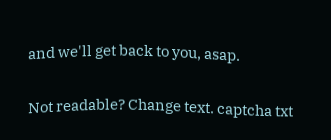and we'll get back to you, asap.

Not readable? Change text. captcha txt